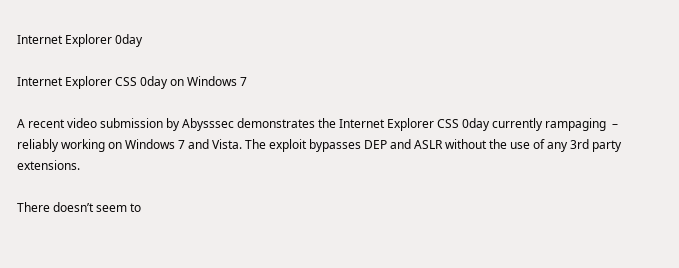Internet Explorer 0day

Internet Explorer CSS 0day on Windows 7

A recent video submission by Abysssec demonstrates the Internet Explorer CSS 0day currently rampaging  – reliably working on Windows 7 and Vista. The exploit bypasses DEP and ASLR without the use of any 3rd party extensions.

There doesn’t seem to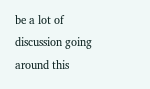be a lot of discussion going around this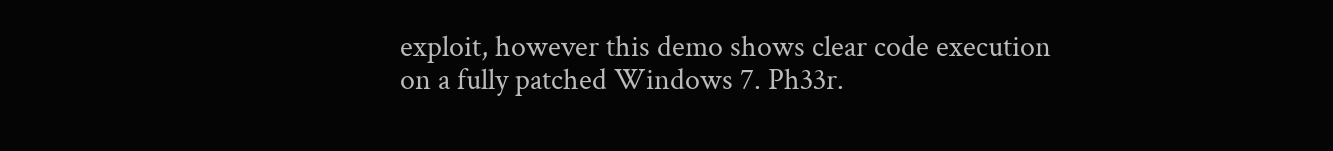exploit, however this demo shows clear code execution on a fully patched Windows 7. Ph33r.